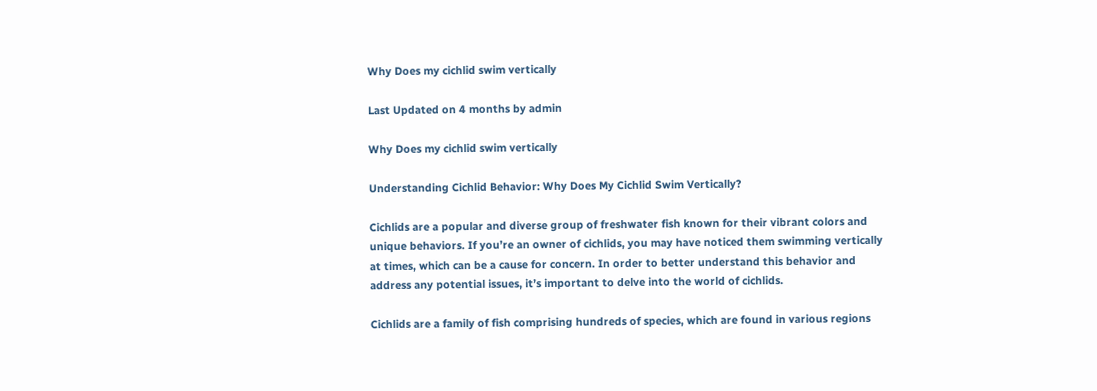Why Does my cichlid swim vertically

Last Updated on 4 months by admin

Why Does my cichlid swim vertically

Understanding Cichlid Behavior: Why Does My Cichlid Swim Vertically?

Cichlids are a popular and diverse group of freshwater fish known for their vibrant colors and unique behaviors. If you’re an owner of cichlids, you may have noticed them swimming vertically at times, which can be a cause for concern. In order to better understand this behavior and address any potential issues, it’s important to delve into the world of cichlids.

Cichlids are a family of fish comprising hundreds of species, which are found in various regions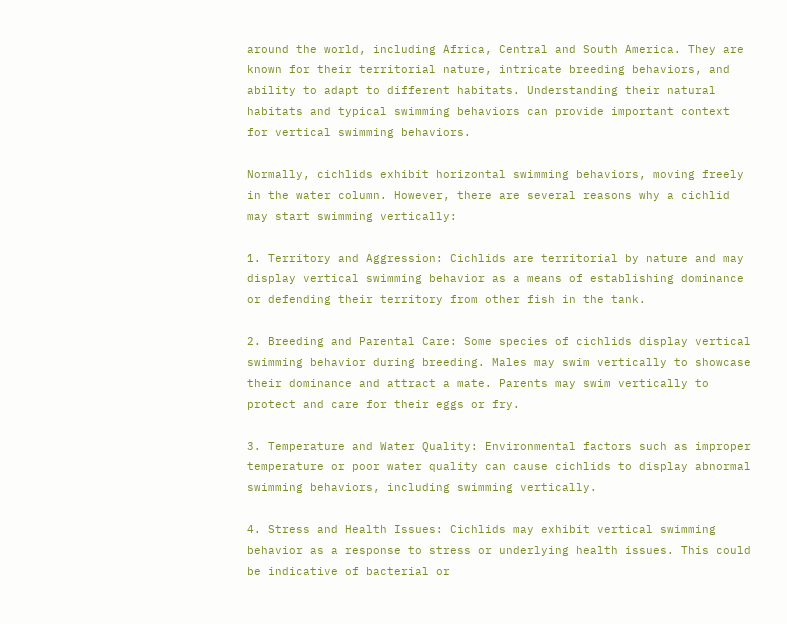around the world, including Africa, Central and South America. They are known for their territorial nature, intricate breeding behaviors, and ability to adapt to different habitats. Understanding their natural habitats and typical swimming behaviors can provide important context for vertical swimming behaviors.

Normally, cichlids exhibit horizontal swimming behaviors, moving freely in the water column. However, there are several reasons why a cichlid may start swimming vertically:

1. Territory and Aggression: Cichlids are territorial by nature and may display vertical swimming behavior as a means of establishing dominance or defending their territory from other fish in the tank.

2. Breeding and Parental Care: Some species of cichlids display vertical swimming behavior during breeding. Males may swim vertically to showcase their dominance and attract a mate. Parents may swim vertically to protect and care for their eggs or fry.

3. Temperature and Water Quality: Environmental factors such as improper temperature or poor water quality can cause cichlids to display abnormal swimming behaviors, including swimming vertically.

4. Stress and Health Issues: Cichlids may exhibit vertical swimming behavior as a response to stress or underlying health issues. This could be indicative of bacterial or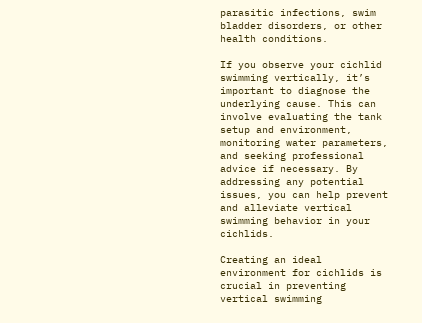parasitic infections, swim bladder disorders, or other health conditions.

If you observe your cichlid swimming vertically, it’s important to diagnose the underlying cause. This can involve evaluating the tank setup and environment, monitoring water parameters, and seeking professional advice if necessary. By addressing any potential issues, you can help prevent and alleviate vertical swimming behavior in your cichlids.

Creating an ideal environment for cichlids is crucial in preventing vertical swimming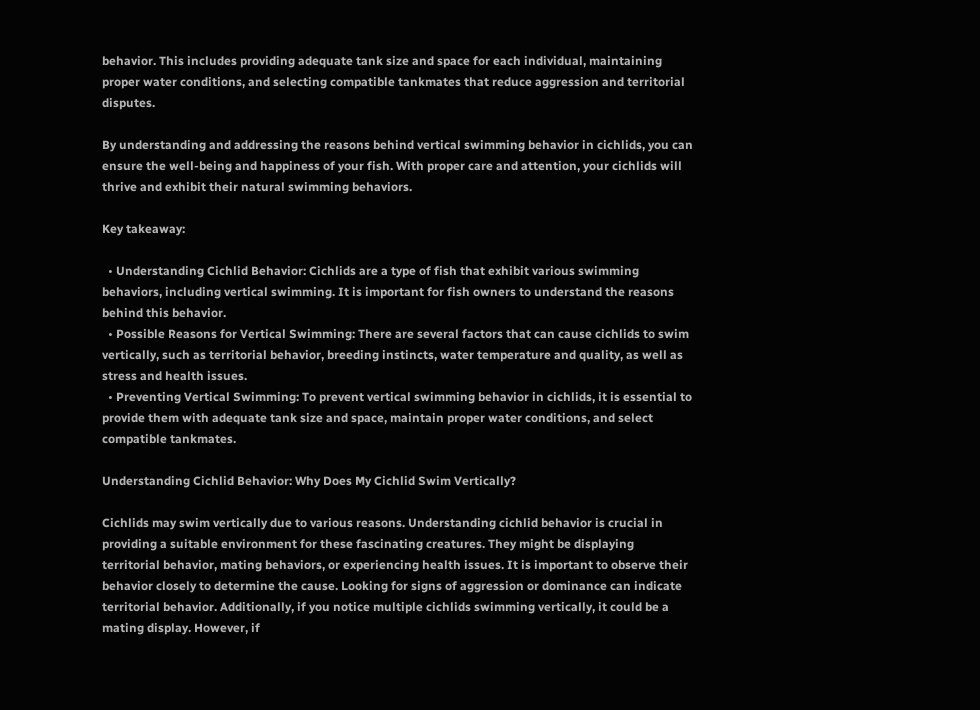behavior. This includes providing adequate tank size and space for each individual, maintaining proper water conditions, and selecting compatible tankmates that reduce aggression and territorial disputes.

By understanding and addressing the reasons behind vertical swimming behavior in cichlids, you can ensure the well-being and happiness of your fish. With proper care and attention, your cichlids will thrive and exhibit their natural swimming behaviors.

Key takeaway:

  • Understanding Cichlid Behavior: Cichlids are a type of fish that exhibit various swimming behaviors, including vertical swimming. It is important for fish owners to understand the reasons behind this behavior.
  • Possible Reasons for Vertical Swimming: There are several factors that can cause cichlids to swim vertically, such as territorial behavior, breeding instincts, water temperature and quality, as well as stress and health issues.
  • Preventing Vertical Swimming: To prevent vertical swimming behavior in cichlids, it is essential to provide them with adequate tank size and space, maintain proper water conditions, and select compatible tankmates.

Understanding Cichlid Behavior: Why Does My Cichlid Swim Vertically?

Cichlids may swim vertically due to various reasons. Understanding cichlid behavior is crucial in providing a suitable environment for these fascinating creatures. They might be displaying territorial behavior, mating behaviors, or experiencing health issues. It is important to observe their behavior closely to determine the cause. Looking for signs of aggression or dominance can indicate territorial behavior. Additionally, if you notice multiple cichlids swimming vertically, it could be a mating display. However, if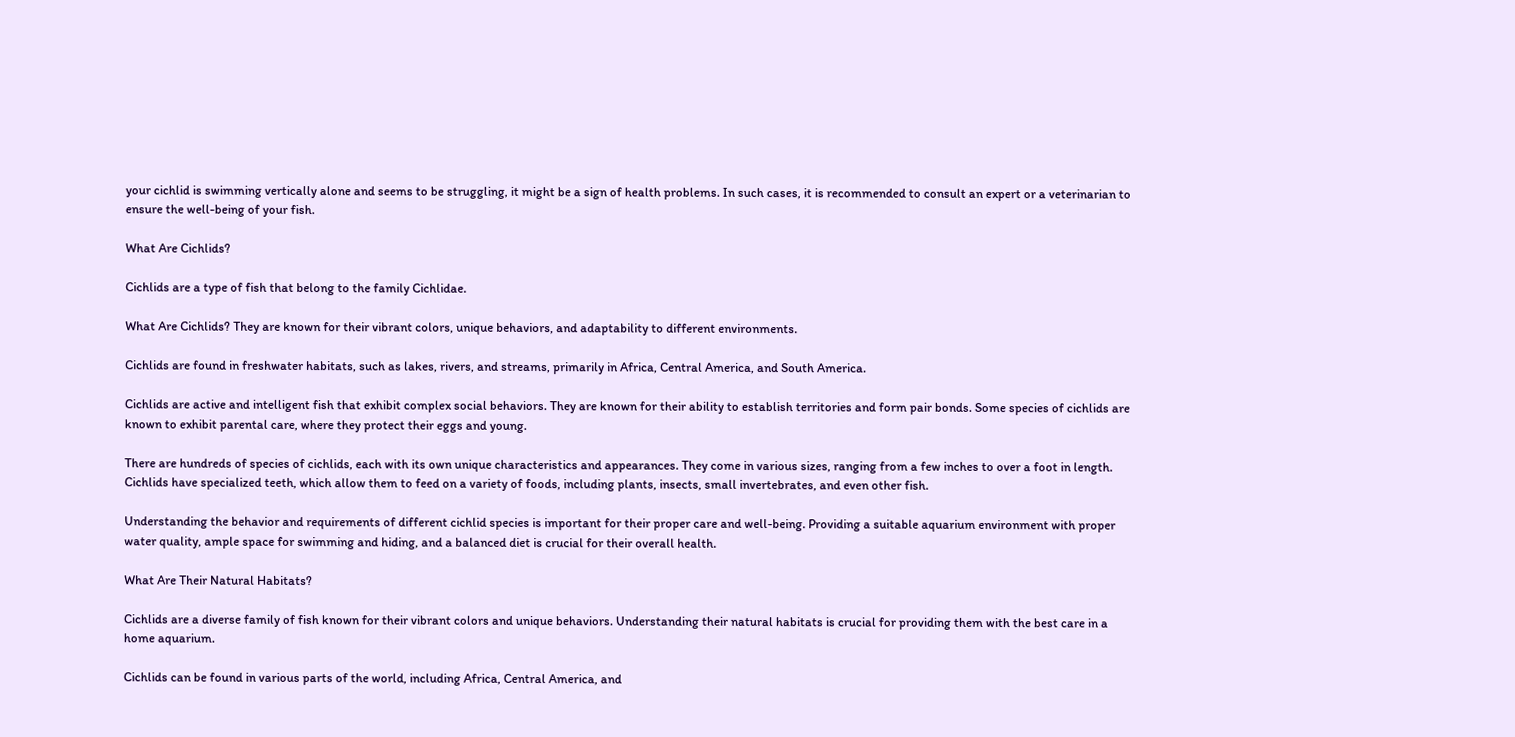your cichlid is swimming vertically alone and seems to be struggling, it might be a sign of health problems. In such cases, it is recommended to consult an expert or a veterinarian to ensure the well-being of your fish.

What Are Cichlids?

Cichlids are a type of fish that belong to the family Cichlidae.

What Are Cichlids? They are known for their vibrant colors, unique behaviors, and adaptability to different environments.

Cichlids are found in freshwater habitats, such as lakes, rivers, and streams, primarily in Africa, Central America, and South America.

Cichlids are active and intelligent fish that exhibit complex social behaviors. They are known for their ability to establish territories and form pair bonds. Some species of cichlids are known to exhibit parental care, where they protect their eggs and young.

There are hundreds of species of cichlids, each with its own unique characteristics and appearances. They come in various sizes, ranging from a few inches to over a foot in length. Cichlids have specialized teeth, which allow them to feed on a variety of foods, including plants, insects, small invertebrates, and even other fish.

Understanding the behavior and requirements of different cichlid species is important for their proper care and well-being. Providing a suitable aquarium environment with proper water quality, ample space for swimming and hiding, and a balanced diet is crucial for their overall health.

What Are Their Natural Habitats?

Cichlids are a diverse family of fish known for their vibrant colors and unique behaviors. Understanding their natural habitats is crucial for providing them with the best care in a home aquarium.

Cichlids can be found in various parts of the world, including Africa, Central America, and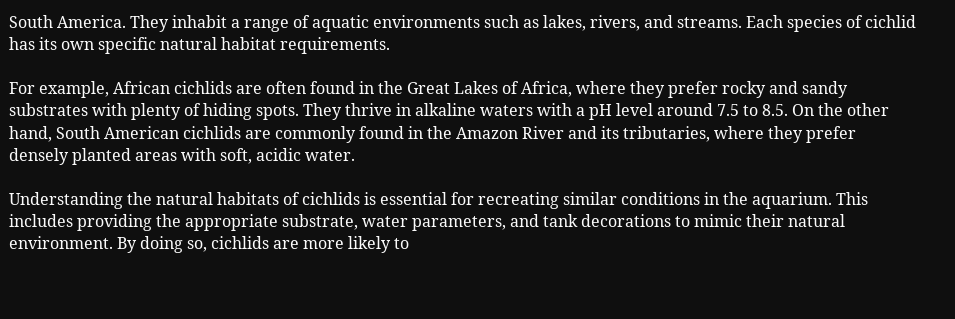South America. They inhabit a range of aquatic environments such as lakes, rivers, and streams. Each species of cichlid has its own specific natural habitat requirements.

For example, African cichlids are often found in the Great Lakes of Africa, where they prefer rocky and sandy substrates with plenty of hiding spots. They thrive in alkaline waters with a pH level around 7.5 to 8.5. On the other hand, South American cichlids are commonly found in the Amazon River and its tributaries, where they prefer densely planted areas with soft, acidic water.

Understanding the natural habitats of cichlids is essential for recreating similar conditions in the aquarium. This includes providing the appropriate substrate, water parameters, and tank decorations to mimic their natural environment. By doing so, cichlids are more likely to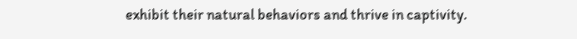exhibit their natural behaviors and thrive in captivity.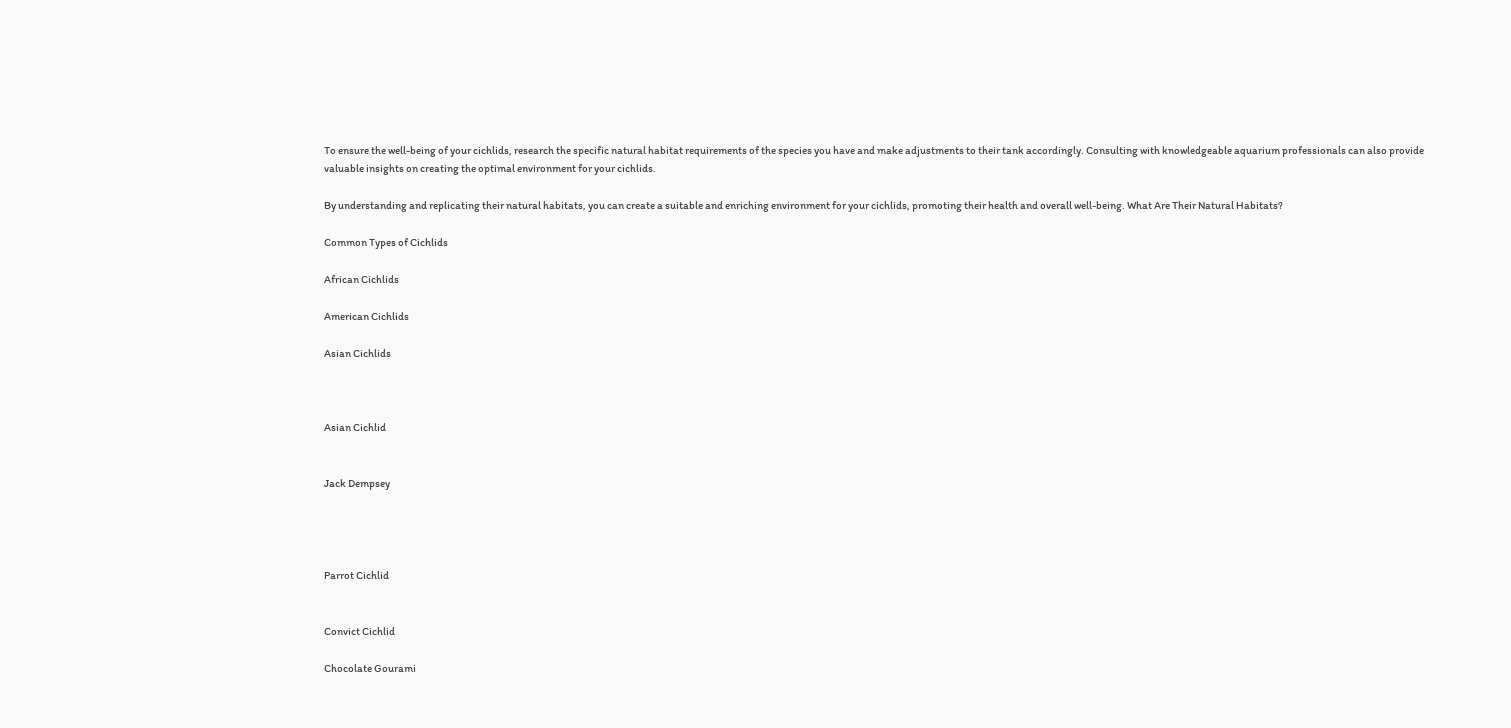To ensure the well-being of your cichlids, research the specific natural habitat requirements of the species you have and make adjustments to their tank accordingly. Consulting with knowledgeable aquarium professionals can also provide valuable insights on creating the optimal environment for your cichlids.

By understanding and replicating their natural habitats, you can create a suitable and enriching environment for your cichlids, promoting their health and overall well-being. What Are Their Natural Habitats?

Common Types of Cichlids

African Cichlids

American Cichlids

Asian Cichlids



Asian Cichlid


Jack Dempsey




Parrot Cichlid


Convict Cichlid

Chocolate Gourami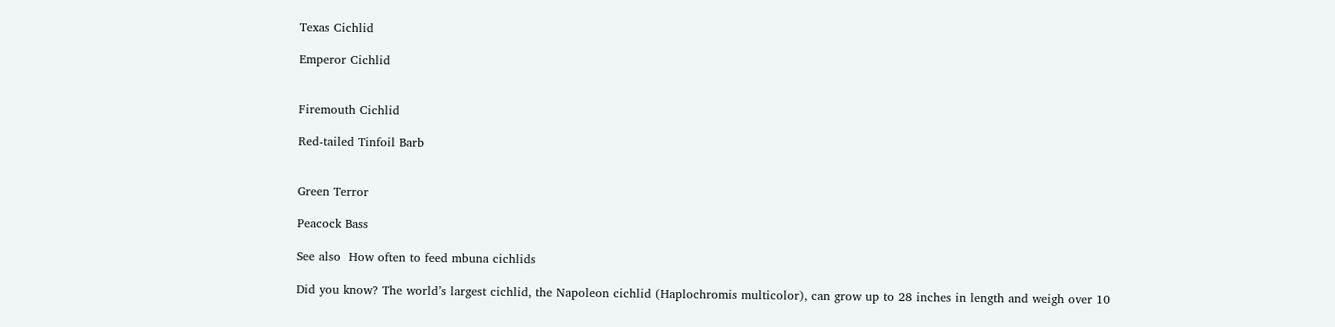Texas Cichlid

Emperor Cichlid


Firemouth Cichlid

Red-tailed Tinfoil Barb


Green Terror

Peacock Bass

See also  How often to feed mbuna cichlids

Did you know? The world’s largest cichlid, the Napoleon cichlid (Haplochromis multicolor), can grow up to 28 inches in length and weigh over 10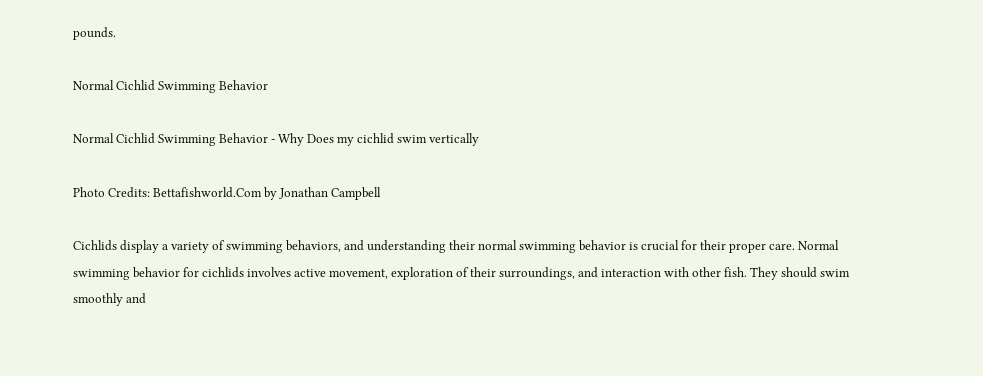pounds.

Normal Cichlid Swimming Behavior

Normal Cichlid Swimming Behavior - Why Does my cichlid swim vertically

Photo Credits: Bettafishworld.Com by Jonathan Campbell

Cichlids display a variety of swimming behaviors, and understanding their normal swimming behavior is crucial for their proper care. Normal swimming behavior for cichlids involves active movement, exploration of their surroundings, and interaction with other fish. They should swim smoothly and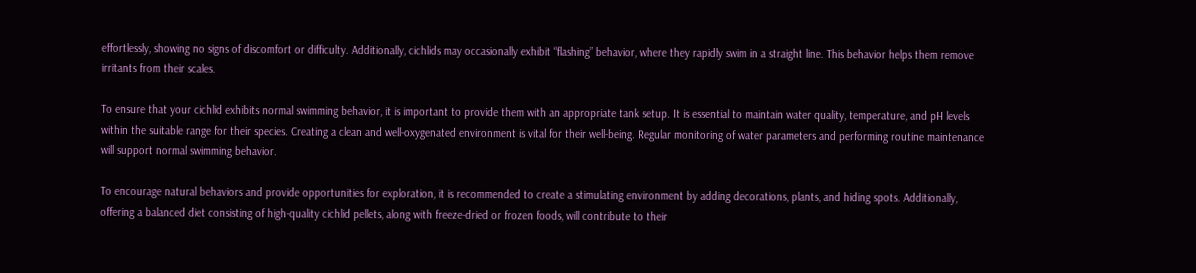effortlessly, showing no signs of discomfort or difficulty. Additionally, cichlids may occasionally exhibit “flashing” behavior, where they rapidly swim in a straight line. This behavior helps them remove irritants from their scales.

To ensure that your cichlid exhibits normal swimming behavior, it is important to provide them with an appropriate tank setup. It is essential to maintain water quality, temperature, and pH levels within the suitable range for their species. Creating a clean and well-oxygenated environment is vital for their well-being. Regular monitoring of water parameters and performing routine maintenance will support normal swimming behavior.

To encourage natural behaviors and provide opportunities for exploration, it is recommended to create a stimulating environment by adding decorations, plants, and hiding spots. Additionally, offering a balanced diet consisting of high-quality cichlid pellets, along with freeze-dried or frozen foods, will contribute to their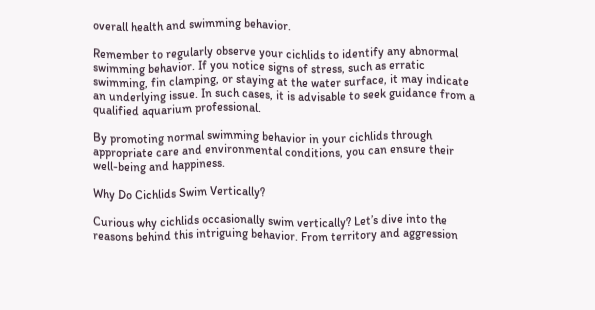overall health and swimming behavior.

Remember to regularly observe your cichlids to identify any abnormal swimming behavior. If you notice signs of stress, such as erratic swimming, fin clamping, or staying at the water surface, it may indicate an underlying issue. In such cases, it is advisable to seek guidance from a qualified aquarium professional.

By promoting normal swimming behavior in your cichlids through appropriate care and environmental conditions, you can ensure their well-being and happiness.

Why Do Cichlids Swim Vertically?

Curious why cichlids occasionally swim vertically? Let’s dive into the reasons behind this intriguing behavior. From territory and aggression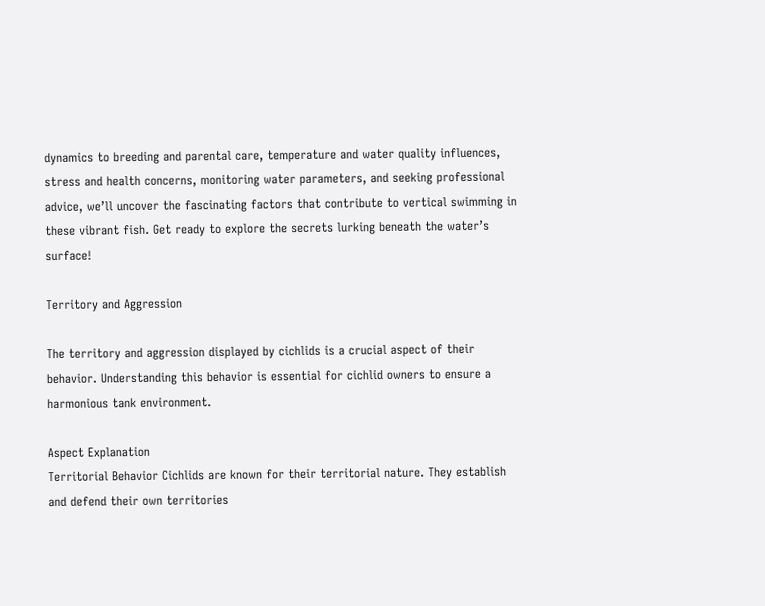dynamics to breeding and parental care, temperature and water quality influences, stress and health concerns, monitoring water parameters, and seeking professional advice, we’ll uncover the fascinating factors that contribute to vertical swimming in these vibrant fish. Get ready to explore the secrets lurking beneath the water’s surface!

Territory and Aggression

The territory and aggression displayed by cichlids is a crucial aspect of their behavior. Understanding this behavior is essential for cichlid owners to ensure a harmonious tank environment.

Aspect Explanation
Territorial Behavior Cichlids are known for their territorial nature. They establish and defend their own territories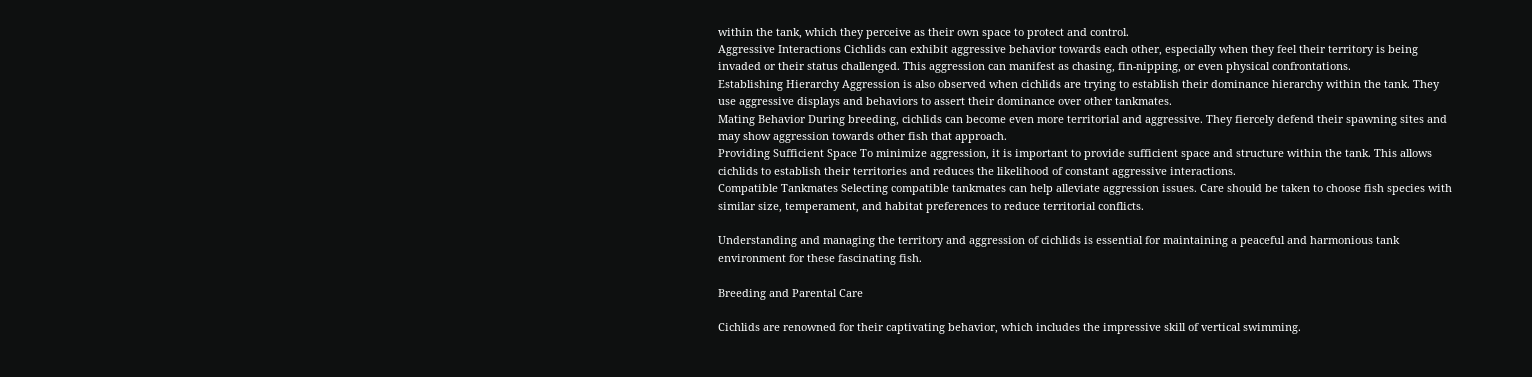within the tank, which they perceive as their own space to protect and control.
Aggressive Interactions Cichlids can exhibit aggressive behavior towards each other, especially when they feel their territory is being invaded or their status challenged. This aggression can manifest as chasing, fin-nipping, or even physical confrontations.
Establishing Hierarchy Aggression is also observed when cichlids are trying to establish their dominance hierarchy within the tank. They use aggressive displays and behaviors to assert their dominance over other tankmates.
Mating Behavior During breeding, cichlids can become even more territorial and aggressive. They fiercely defend their spawning sites and may show aggression towards other fish that approach.
Providing Sufficient Space To minimize aggression, it is important to provide sufficient space and structure within the tank. This allows cichlids to establish their territories and reduces the likelihood of constant aggressive interactions.
Compatible Tankmates Selecting compatible tankmates can help alleviate aggression issues. Care should be taken to choose fish species with similar size, temperament, and habitat preferences to reduce territorial conflicts.

Understanding and managing the territory and aggression of cichlids is essential for maintaining a peaceful and harmonious tank environment for these fascinating fish.

Breeding and Parental Care

Cichlids are renowned for their captivating behavior, which includes the impressive skill of vertical swimming.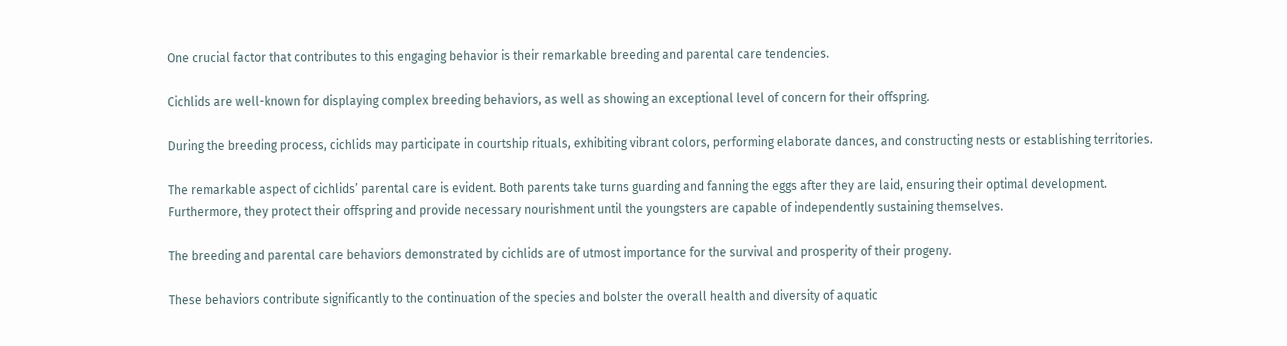One crucial factor that contributes to this engaging behavior is their remarkable breeding and parental care tendencies.

Cichlids are well-known for displaying complex breeding behaviors, as well as showing an exceptional level of concern for their offspring.

During the breeding process, cichlids may participate in courtship rituals, exhibiting vibrant colors, performing elaborate dances, and constructing nests or establishing territories.

The remarkable aspect of cichlids’ parental care is evident. Both parents take turns guarding and fanning the eggs after they are laid, ensuring their optimal development. Furthermore, they protect their offspring and provide necessary nourishment until the youngsters are capable of independently sustaining themselves.

The breeding and parental care behaviors demonstrated by cichlids are of utmost importance for the survival and prosperity of their progeny.

These behaviors contribute significantly to the continuation of the species and bolster the overall health and diversity of aquatic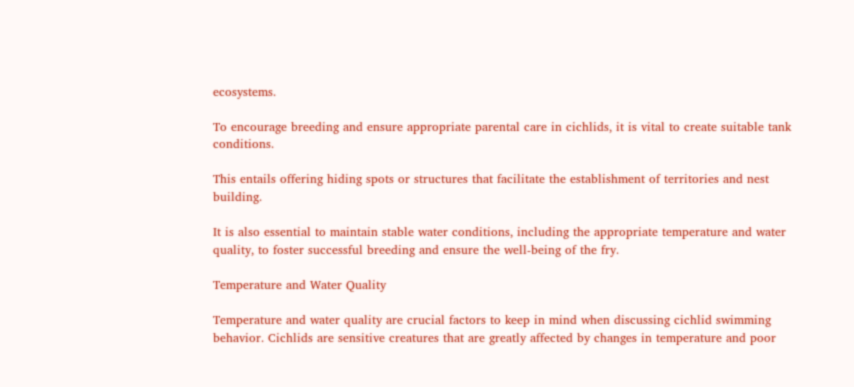ecosystems.

To encourage breeding and ensure appropriate parental care in cichlids, it is vital to create suitable tank conditions.

This entails offering hiding spots or structures that facilitate the establishment of territories and nest building.

It is also essential to maintain stable water conditions, including the appropriate temperature and water quality, to foster successful breeding and ensure the well-being of the fry.

Temperature and Water Quality

Temperature and water quality are crucial factors to keep in mind when discussing cichlid swimming behavior. Cichlids are sensitive creatures that are greatly affected by changes in temperature and poor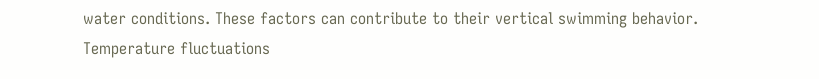water conditions. These factors can contribute to their vertical swimming behavior. Temperature fluctuations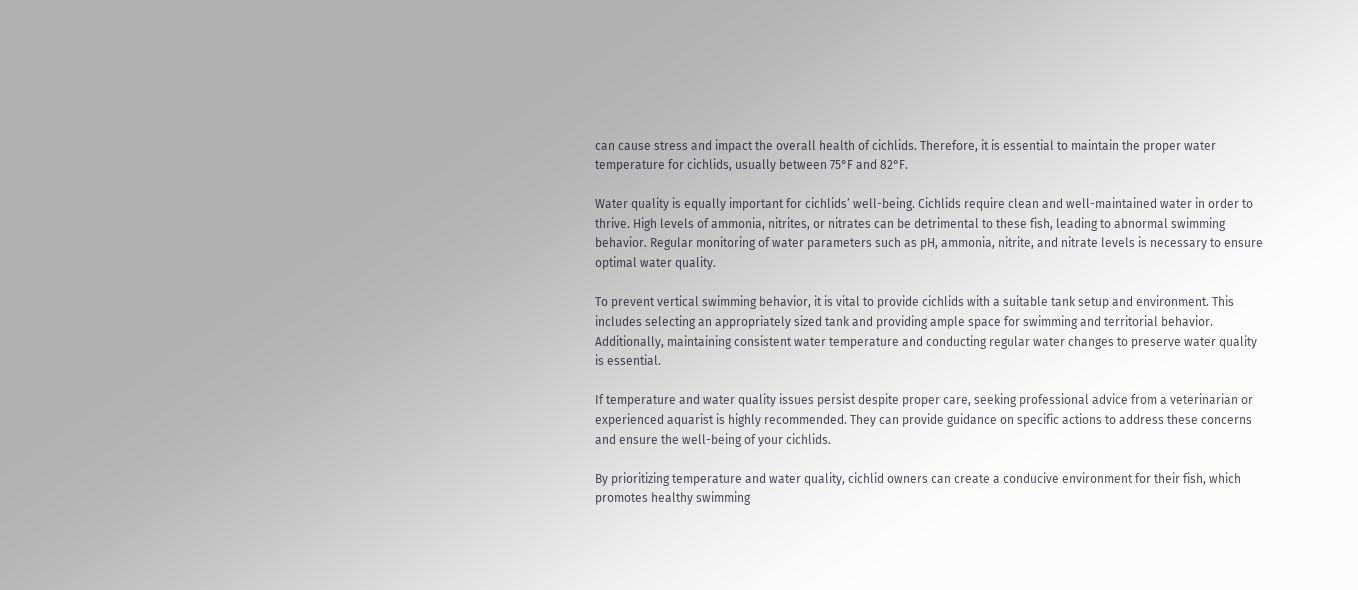can cause stress and impact the overall health of cichlids. Therefore, it is essential to maintain the proper water temperature for cichlids, usually between 75°F and 82°F.

Water quality is equally important for cichlids’ well-being. Cichlids require clean and well-maintained water in order to thrive. High levels of ammonia, nitrites, or nitrates can be detrimental to these fish, leading to abnormal swimming behavior. Regular monitoring of water parameters such as pH, ammonia, nitrite, and nitrate levels is necessary to ensure optimal water quality.

To prevent vertical swimming behavior, it is vital to provide cichlids with a suitable tank setup and environment. This includes selecting an appropriately sized tank and providing ample space for swimming and territorial behavior. Additionally, maintaining consistent water temperature and conducting regular water changes to preserve water quality is essential.

If temperature and water quality issues persist despite proper care, seeking professional advice from a veterinarian or experienced aquarist is highly recommended. They can provide guidance on specific actions to address these concerns and ensure the well-being of your cichlids.

By prioritizing temperature and water quality, cichlid owners can create a conducive environment for their fish, which promotes healthy swimming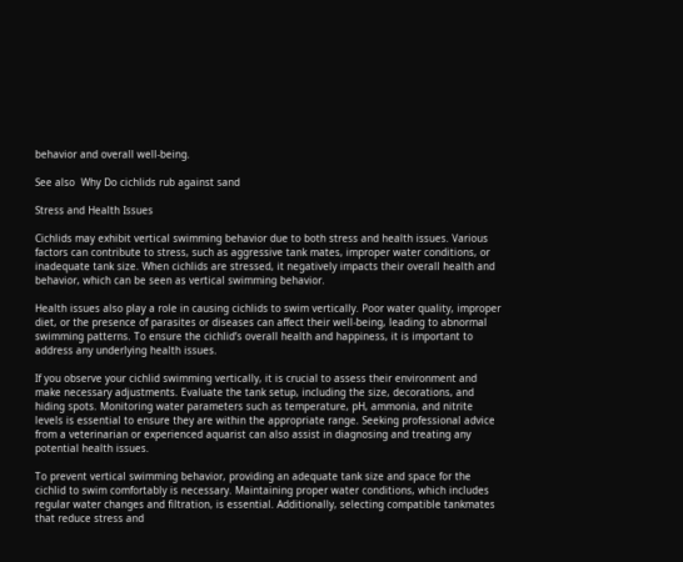behavior and overall well-being.

See also  Why Do cichlids rub against sand

Stress and Health Issues

Cichlids may exhibit vertical swimming behavior due to both stress and health issues. Various factors can contribute to stress, such as aggressive tank mates, improper water conditions, or inadequate tank size. When cichlids are stressed, it negatively impacts their overall health and behavior, which can be seen as vertical swimming behavior.

Health issues also play a role in causing cichlids to swim vertically. Poor water quality, improper diet, or the presence of parasites or diseases can affect their well-being, leading to abnormal swimming patterns. To ensure the cichlid’s overall health and happiness, it is important to address any underlying health issues.

If you observe your cichlid swimming vertically, it is crucial to assess their environment and make necessary adjustments. Evaluate the tank setup, including the size, decorations, and hiding spots. Monitoring water parameters such as temperature, pH, ammonia, and nitrite levels is essential to ensure they are within the appropriate range. Seeking professional advice from a veterinarian or experienced aquarist can also assist in diagnosing and treating any potential health issues.

To prevent vertical swimming behavior, providing an adequate tank size and space for the cichlid to swim comfortably is necessary. Maintaining proper water conditions, which includes regular water changes and filtration, is essential. Additionally, selecting compatible tankmates that reduce stress and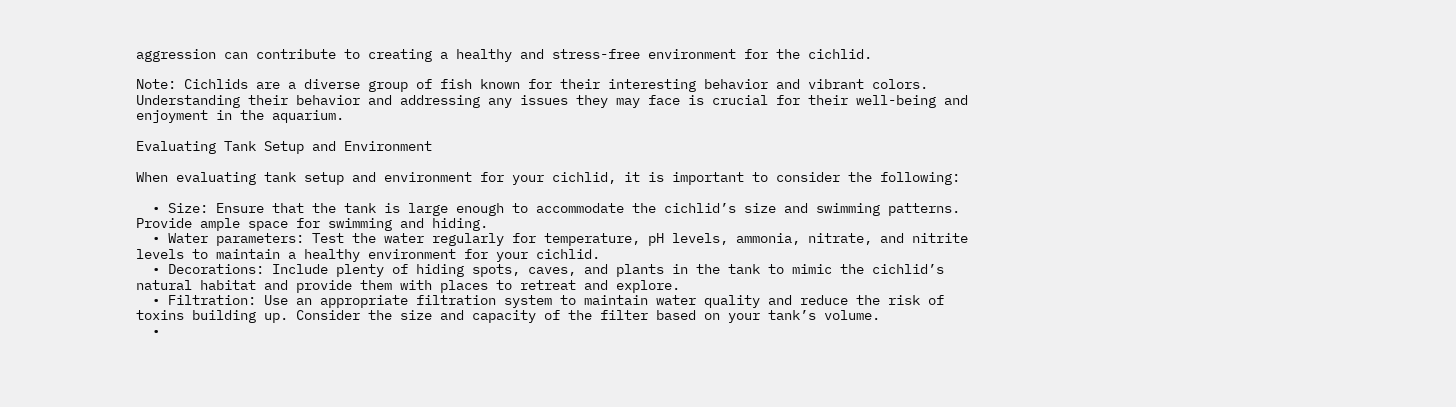aggression can contribute to creating a healthy and stress-free environment for the cichlid.

Note: Cichlids are a diverse group of fish known for their interesting behavior and vibrant colors. Understanding their behavior and addressing any issues they may face is crucial for their well-being and enjoyment in the aquarium.

Evaluating Tank Setup and Environment

When evaluating tank setup and environment for your cichlid, it is important to consider the following:

  • Size: Ensure that the tank is large enough to accommodate the cichlid’s size and swimming patterns. Provide ample space for swimming and hiding.
  • Water parameters: Test the water regularly for temperature, pH levels, ammonia, nitrate, and nitrite levels to maintain a healthy environment for your cichlid.
  • Decorations: Include plenty of hiding spots, caves, and plants in the tank to mimic the cichlid’s natural habitat and provide them with places to retreat and explore.
  • Filtration: Use an appropriate filtration system to maintain water quality and reduce the risk of toxins building up. Consider the size and capacity of the filter based on your tank’s volume.
  •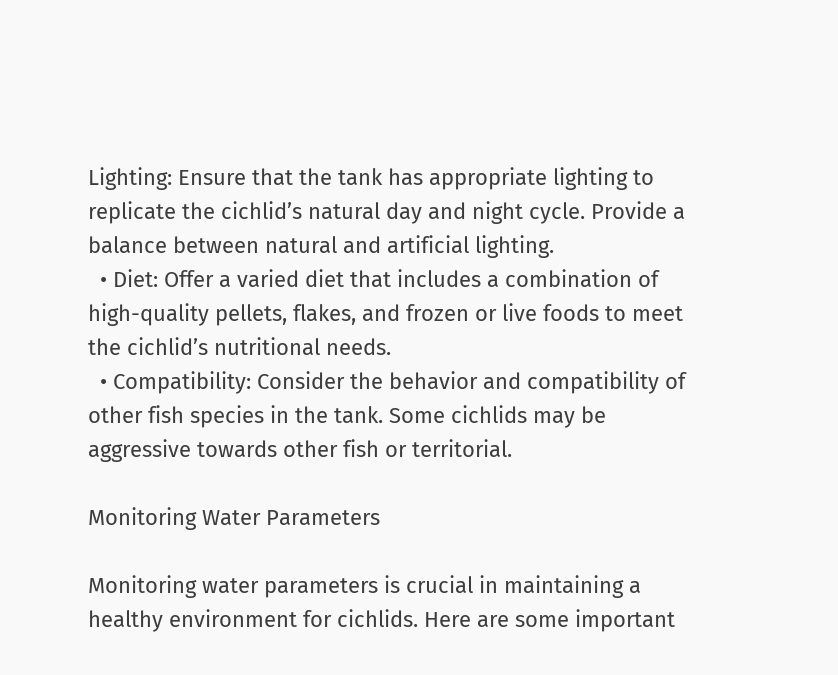Lighting: Ensure that the tank has appropriate lighting to replicate the cichlid’s natural day and night cycle. Provide a balance between natural and artificial lighting.
  • Diet: Offer a varied diet that includes a combination of high-quality pellets, flakes, and frozen or live foods to meet the cichlid’s nutritional needs.
  • Compatibility: Consider the behavior and compatibility of other fish species in the tank. Some cichlids may be aggressive towards other fish or territorial.

Monitoring Water Parameters

Monitoring water parameters is crucial in maintaining a healthy environment for cichlids. Here are some important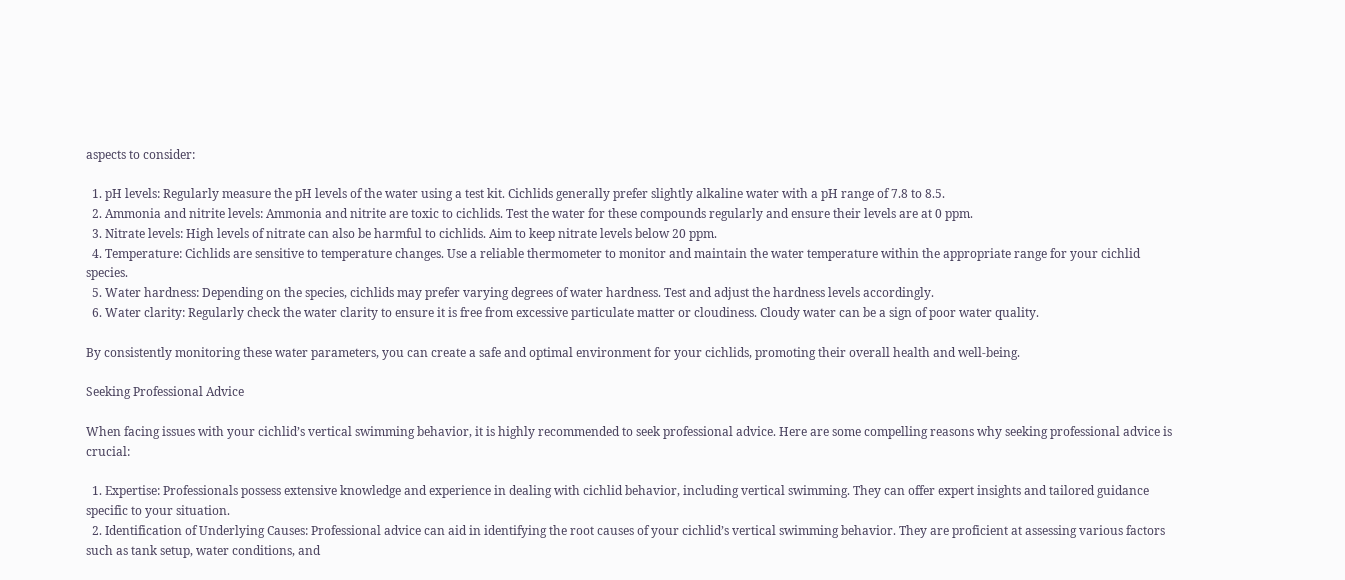aspects to consider:

  1. pH levels: Regularly measure the pH levels of the water using a test kit. Cichlids generally prefer slightly alkaline water with a pH range of 7.8 to 8.5.
  2. Ammonia and nitrite levels: Ammonia and nitrite are toxic to cichlids. Test the water for these compounds regularly and ensure their levels are at 0 ppm.
  3. Nitrate levels: High levels of nitrate can also be harmful to cichlids. Aim to keep nitrate levels below 20 ppm.
  4. Temperature: Cichlids are sensitive to temperature changes. Use a reliable thermometer to monitor and maintain the water temperature within the appropriate range for your cichlid species.
  5. Water hardness: Depending on the species, cichlids may prefer varying degrees of water hardness. Test and adjust the hardness levels accordingly.
  6. Water clarity: Regularly check the water clarity to ensure it is free from excessive particulate matter or cloudiness. Cloudy water can be a sign of poor water quality.

By consistently monitoring these water parameters, you can create a safe and optimal environment for your cichlids, promoting their overall health and well-being.

Seeking Professional Advice

When facing issues with your cichlid’s vertical swimming behavior, it is highly recommended to seek professional advice. Here are some compelling reasons why seeking professional advice is crucial:

  1. Expertise: Professionals possess extensive knowledge and experience in dealing with cichlid behavior, including vertical swimming. They can offer expert insights and tailored guidance specific to your situation.
  2. Identification of Underlying Causes: Professional advice can aid in identifying the root causes of your cichlid’s vertical swimming behavior. They are proficient at assessing various factors such as tank setup, water conditions, and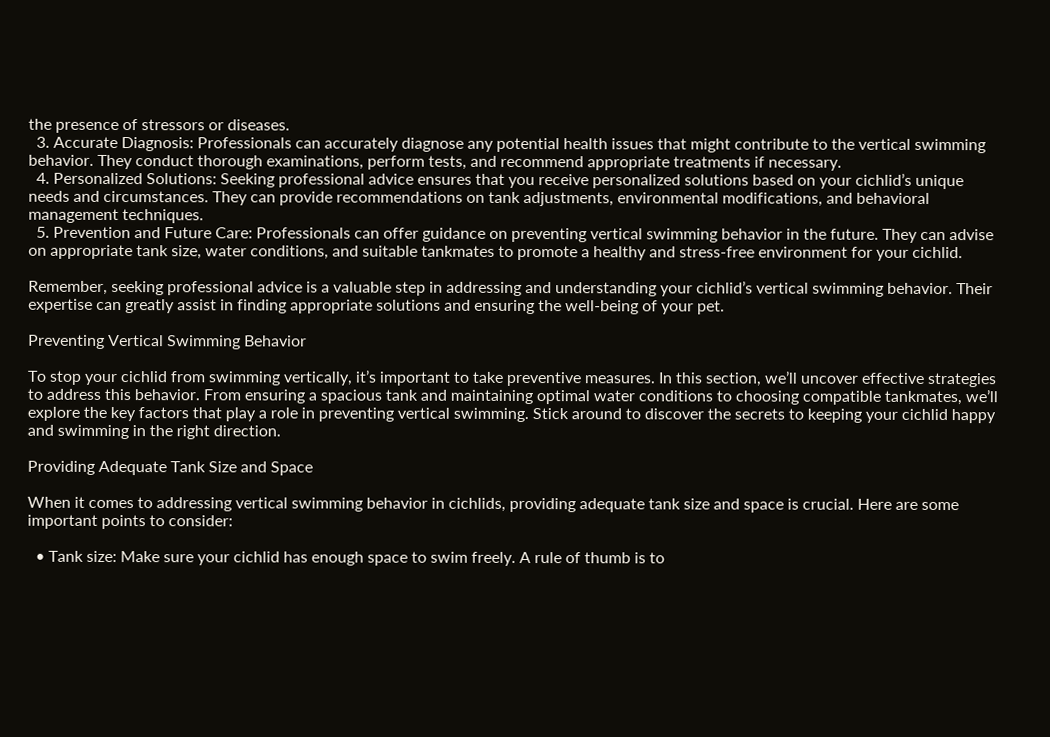the presence of stressors or diseases.
  3. Accurate Diagnosis: Professionals can accurately diagnose any potential health issues that might contribute to the vertical swimming behavior. They conduct thorough examinations, perform tests, and recommend appropriate treatments if necessary.
  4. Personalized Solutions: Seeking professional advice ensures that you receive personalized solutions based on your cichlid’s unique needs and circumstances. They can provide recommendations on tank adjustments, environmental modifications, and behavioral management techniques.
  5. Prevention and Future Care: Professionals can offer guidance on preventing vertical swimming behavior in the future. They can advise on appropriate tank size, water conditions, and suitable tankmates to promote a healthy and stress-free environment for your cichlid.

Remember, seeking professional advice is a valuable step in addressing and understanding your cichlid’s vertical swimming behavior. Their expertise can greatly assist in finding appropriate solutions and ensuring the well-being of your pet.

Preventing Vertical Swimming Behavior

To stop your cichlid from swimming vertically, it’s important to take preventive measures. In this section, we’ll uncover effective strategies to address this behavior. From ensuring a spacious tank and maintaining optimal water conditions to choosing compatible tankmates, we’ll explore the key factors that play a role in preventing vertical swimming. Stick around to discover the secrets to keeping your cichlid happy and swimming in the right direction.

Providing Adequate Tank Size and Space

When it comes to addressing vertical swimming behavior in cichlids, providing adequate tank size and space is crucial. Here are some important points to consider:

  • Tank size: Make sure your cichlid has enough space to swim freely. A rule of thumb is to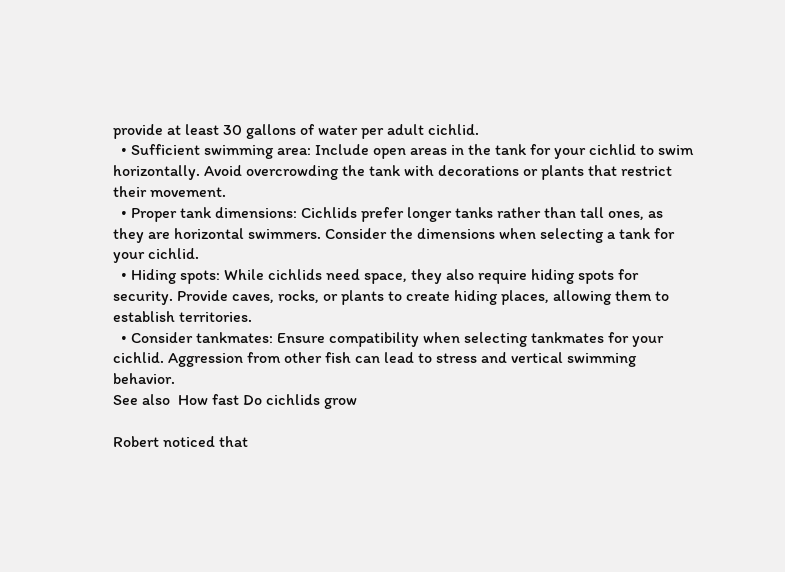provide at least 30 gallons of water per adult cichlid.
  • Sufficient swimming area: Include open areas in the tank for your cichlid to swim horizontally. Avoid overcrowding the tank with decorations or plants that restrict their movement.
  • Proper tank dimensions: Cichlids prefer longer tanks rather than tall ones, as they are horizontal swimmers. Consider the dimensions when selecting a tank for your cichlid.
  • Hiding spots: While cichlids need space, they also require hiding spots for security. Provide caves, rocks, or plants to create hiding places, allowing them to establish territories.
  • Consider tankmates: Ensure compatibility when selecting tankmates for your cichlid. Aggression from other fish can lead to stress and vertical swimming behavior.
See also  How fast Do cichlids grow

Robert noticed that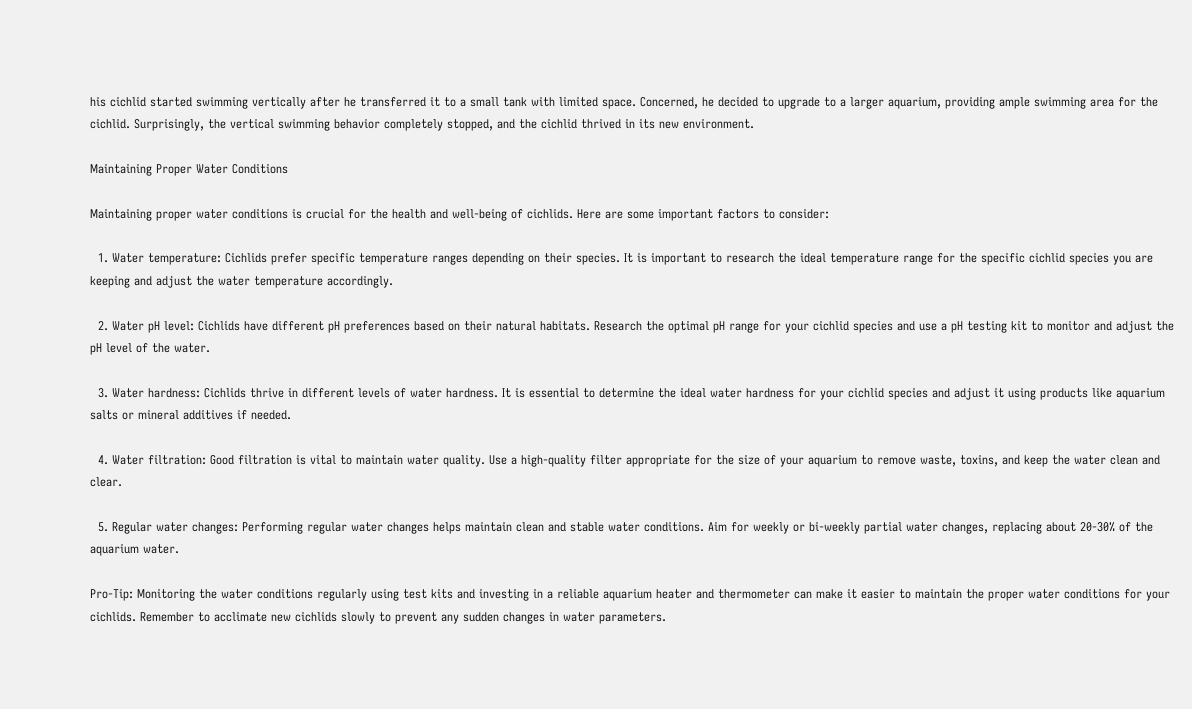his cichlid started swimming vertically after he transferred it to a small tank with limited space. Concerned, he decided to upgrade to a larger aquarium, providing ample swimming area for the cichlid. Surprisingly, the vertical swimming behavior completely stopped, and the cichlid thrived in its new environment.

Maintaining Proper Water Conditions

Maintaining proper water conditions is crucial for the health and well-being of cichlids. Here are some important factors to consider:

  1. Water temperature: Cichlids prefer specific temperature ranges depending on their species. It is important to research the ideal temperature range for the specific cichlid species you are keeping and adjust the water temperature accordingly.

  2. Water pH level: Cichlids have different pH preferences based on their natural habitats. Research the optimal pH range for your cichlid species and use a pH testing kit to monitor and adjust the pH level of the water.

  3. Water hardness: Cichlids thrive in different levels of water hardness. It is essential to determine the ideal water hardness for your cichlid species and adjust it using products like aquarium salts or mineral additives if needed.

  4. Water filtration: Good filtration is vital to maintain water quality. Use a high-quality filter appropriate for the size of your aquarium to remove waste, toxins, and keep the water clean and clear.

  5. Regular water changes: Performing regular water changes helps maintain clean and stable water conditions. Aim for weekly or bi-weekly partial water changes, replacing about 20-30% of the aquarium water.

Pro-Tip: Monitoring the water conditions regularly using test kits and investing in a reliable aquarium heater and thermometer can make it easier to maintain the proper water conditions for your cichlids. Remember to acclimate new cichlids slowly to prevent any sudden changes in water parameters.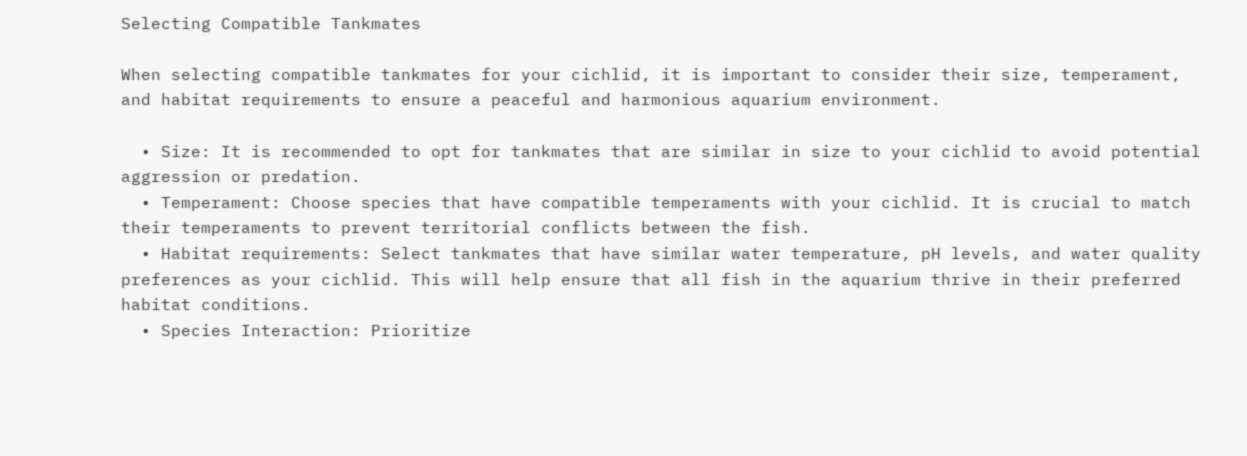Selecting Compatible Tankmates

When selecting compatible tankmates for your cichlid, it is important to consider their size, temperament, and habitat requirements to ensure a peaceful and harmonious aquarium environment.

  • Size: It is recommended to opt for tankmates that are similar in size to your cichlid to avoid potential aggression or predation.
  • Temperament: Choose species that have compatible temperaments with your cichlid. It is crucial to match their temperaments to prevent territorial conflicts between the fish.
  • Habitat requirements: Select tankmates that have similar water temperature, pH levels, and water quality preferences as your cichlid. This will help ensure that all fish in the aquarium thrive in their preferred habitat conditions.
  • Species Interaction: Prioritize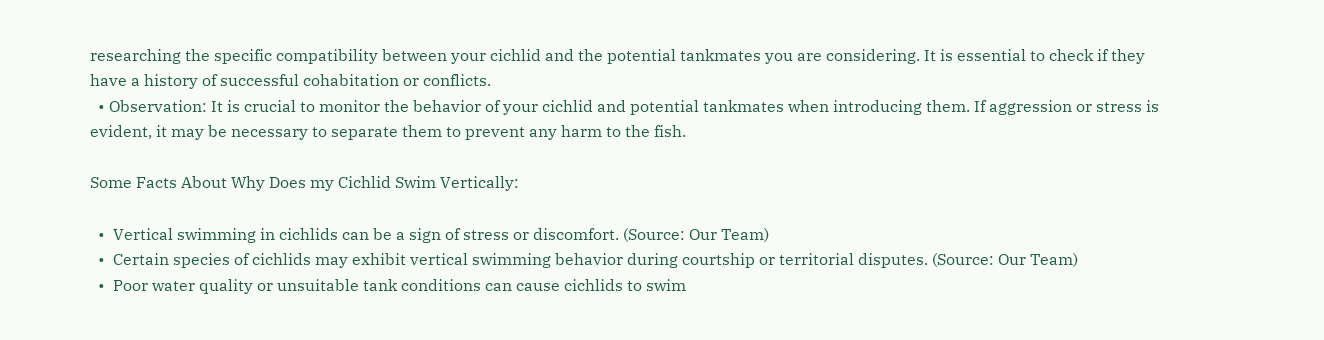researching the specific compatibility between your cichlid and the potential tankmates you are considering. It is essential to check if they have a history of successful cohabitation or conflicts.
  • Observation: It is crucial to monitor the behavior of your cichlid and potential tankmates when introducing them. If aggression or stress is evident, it may be necessary to separate them to prevent any harm to the fish.

Some Facts About Why Does my Cichlid Swim Vertically:

  •  Vertical swimming in cichlids can be a sign of stress or discomfort. (Source: Our Team)
  •  Certain species of cichlids may exhibit vertical swimming behavior during courtship or territorial disputes. (Source: Our Team)
  •  Poor water quality or unsuitable tank conditions can cause cichlids to swim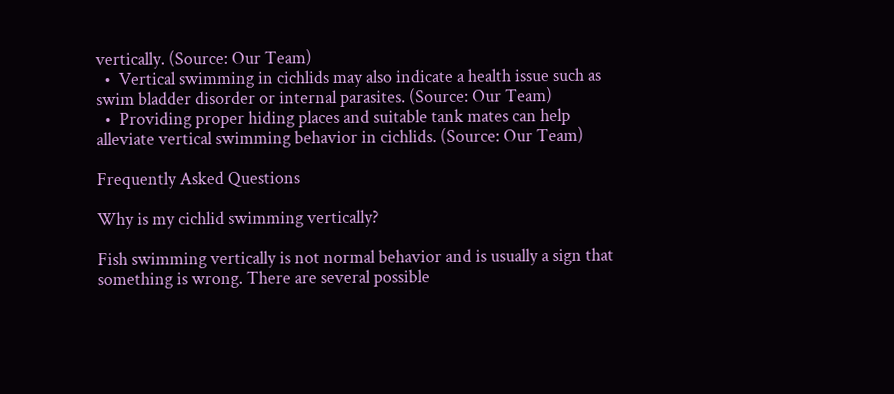vertically. (Source: Our Team)
  •  Vertical swimming in cichlids may also indicate a health issue such as swim bladder disorder or internal parasites. (Source: Our Team)
  •  Providing proper hiding places and suitable tank mates can help alleviate vertical swimming behavior in cichlids. (Source: Our Team)

Frequently Asked Questions

Why is my cichlid swimming vertically?

Fish swimming vertically is not normal behavior and is usually a sign that something is wrong. There are several possible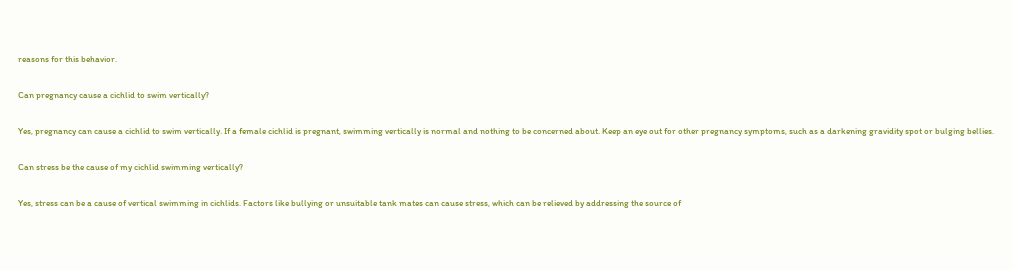reasons for this behavior.

Can pregnancy cause a cichlid to swim vertically?

Yes, pregnancy can cause a cichlid to swim vertically. If a female cichlid is pregnant, swimming vertically is normal and nothing to be concerned about. Keep an eye out for other pregnancy symptoms, such as a darkening gravidity spot or bulging bellies.

Can stress be the cause of my cichlid swimming vertically?

Yes, stress can be a cause of vertical swimming in cichlids. Factors like bullying or unsuitable tank mates can cause stress, which can be relieved by addressing the source of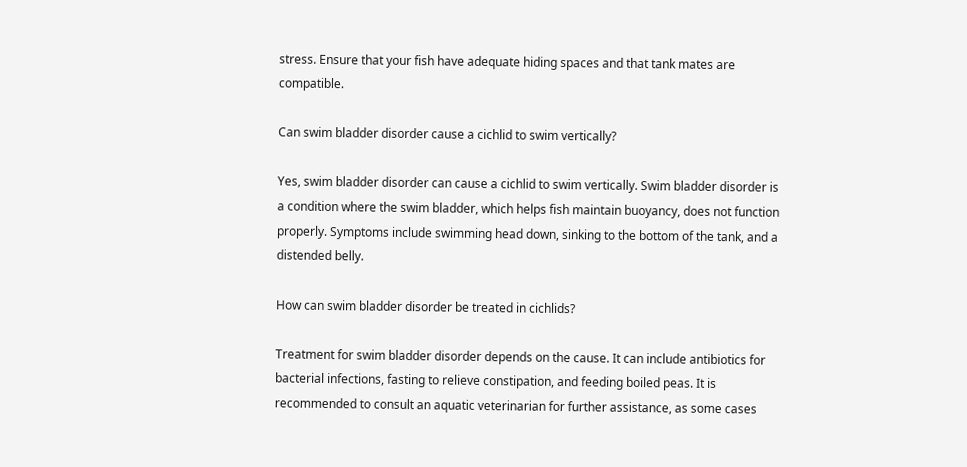stress. Ensure that your fish have adequate hiding spaces and that tank mates are compatible.

Can swim bladder disorder cause a cichlid to swim vertically?

Yes, swim bladder disorder can cause a cichlid to swim vertically. Swim bladder disorder is a condition where the swim bladder, which helps fish maintain buoyancy, does not function properly. Symptoms include swimming head down, sinking to the bottom of the tank, and a distended belly.

How can swim bladder disorder be treated in cichlids?

Treatment for swim bladder disorder depends on the cause. It can include antibiotics for bacterial infections, fasting to relieve constipation, and feeding boiled peas. It is recommended to consult an aquatic veterinarian for further assistance, as some cases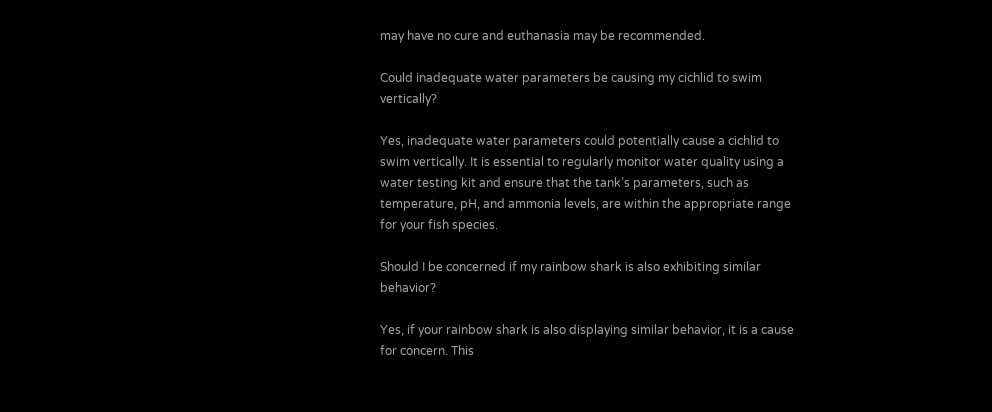may have no cure and euthanasia may be recommended.

Could inadequate water parameters be causing my cichlid to swim vertically?

Yes, inadequate water parameters could potentially cause a cichlid to swim vertically. It is essential to regularly monitor water quality using a water testing kit and ensure that the tank’s parameters, such as temperature, pH, and ammonia levels, are within the appropriate range for your fish species.

Should I be concerned if my rainbow shark is also exhibiting similar behavior?

Yes, if your rainbow shark is also displaying similar behavior, it is a cause for concern. This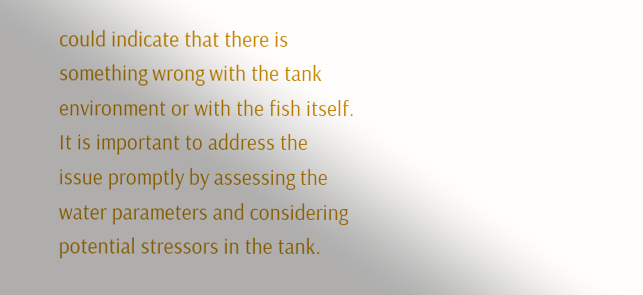could indicate that there is something wrong with the tank environment or with the fish itself. It is important to address the issue promptly by assessing the water parameters and considering potential stressors in the tank.